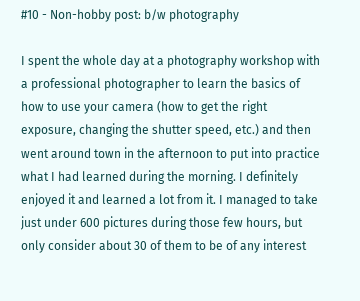#10 - Non-hobby post: b/w photography

I spent the whole day at a photography workshop with a professional photographer to learn the basics of how to use your camera (how to get the right exposure, changing the shutter speed, etc.) and then went around town in the afternoon to put into practice what I had learned during the morning. I definitely enjoyed it and learned a lot from it. I managed to take just under 600 pictures during those few hours, but only consider about 30 of them to be of any interest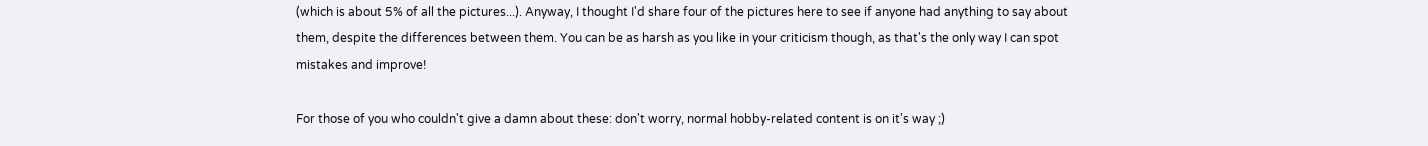(which is about 5% of all the pictures...). Anyway, I thought I'd share four of the pictures here to see if anyone had anything to say about them, despite the differences between them. You can be as harsh as you like in your criticism though, as that's the only way I can spot mistakes and improve!

For those of you who couldn't give a damn about these: don't worry, normal hobby-related content is on it's way ;)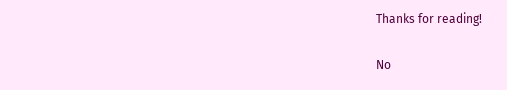Thanks for reading!

No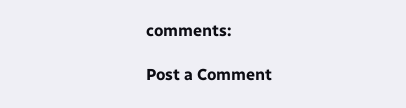comments:

Post a Comment